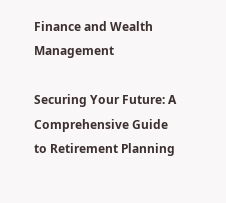Finance and Wealth Management

Securing Your Future: A Comprehensive Guide to Retirement Planning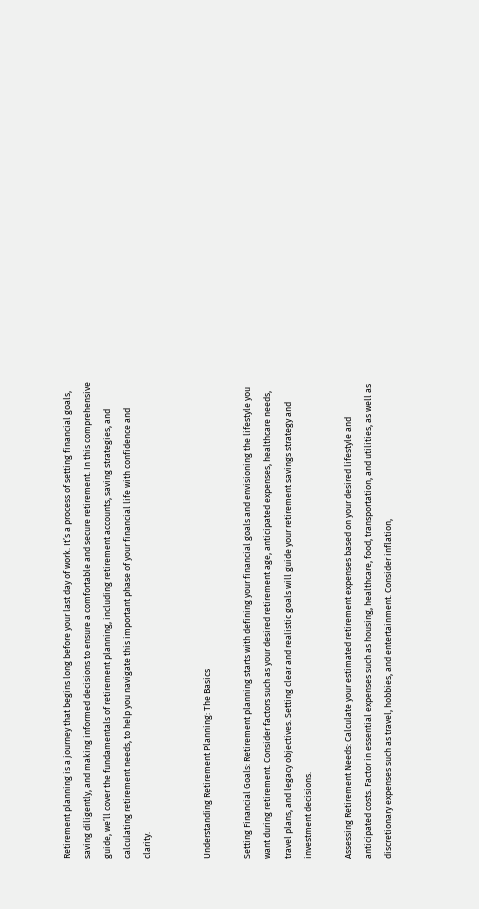Retirement planning is a journey that begins long before your last day of work. It’s a process of setting financial goals, saving diligently, and making informed decisions to ensure a comfortable and secure retirement. In this comprehensive guide, we’ll cover the fundamentals of retirement planning, including retirement accounts, saving strategies, and calculating retirement needs, to help you navigate this important phase of your financial life with confidence and clarity.


Understanding Retirement Planning: The Basics

Setting Financial Goals: Retirement planning starts with defining your financial goals and envisioning the lifestyle you want during retirement. Consider factors such as your desired retirement age, anticipated expenses, healthcare needs, travel plans, and legacy objectives. Setting clear and realistic goals will guide your retirement savings strategy and investment decisions.

Assessing Retirement Needs: Calculate your estimated retirement expenses based on your desired lifestyle and anticipated costs. Factor in essential expenses such as housing, healthcare, food, transportation, and utilities, as well as discretionary expenses such as travel, hobbies, and entertainment. Consider inflation,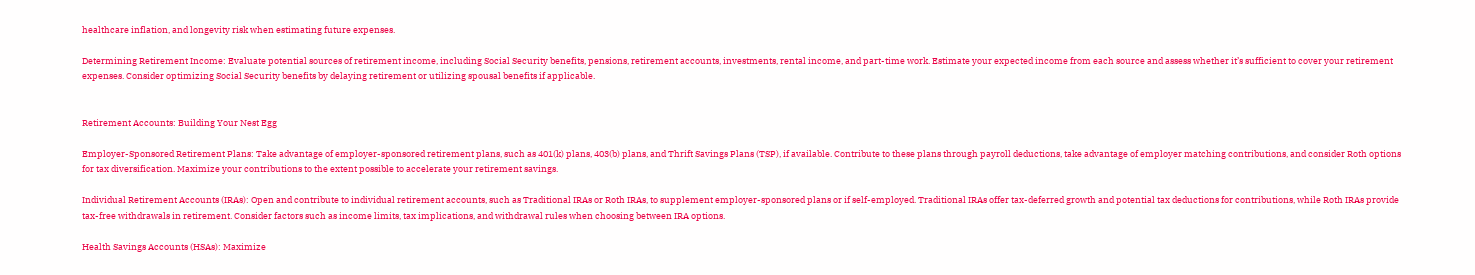healthcare inflation, and longevity risk when estimating future expenses.

Determining Retirement Income: Evaluate potential sources of retirement income, including Social Security benefits, pensions, retirement accounts, investments, rental income, and part-time work. Estimate your expected income from each source and assess whether it’s sufficient to cover your retirement expenses. Consider optimizing Social Security benefits by delaying retirement or utilizing spousal benefits if applicable.


Retirement Accounts: Building Your Nest Egg

Employer-Sponsored Retirement Plans: Take advantage of employer-sponsored retirement plans, such as 401(k) plans, 403(b) plans, and Thrift Savings Plans (TSP), if available. Contribute to these plans through payroll deductions, take advantage of employer matching contributions, and consider Roth options for tax diversification. Maximize your contributions to the extent possible to accelerate your retirement savings.

Individual Retirement Accounts (IRAs): Open and contribute to individual retirement accounts, such as Traditional IRAs or Roth IRAs, to supplement employer-sponsored plans or if self-employed. Traditional IRAs offer tax-deferred growth and potential tax deductions for contributions, while Roth IRAs provide tax-free withdrawals in retirement. Consider factors such as income limits, tax implications, and withdrawal rules when choosing between IRA options.

Health Savings Accounts (HSAs): Maximize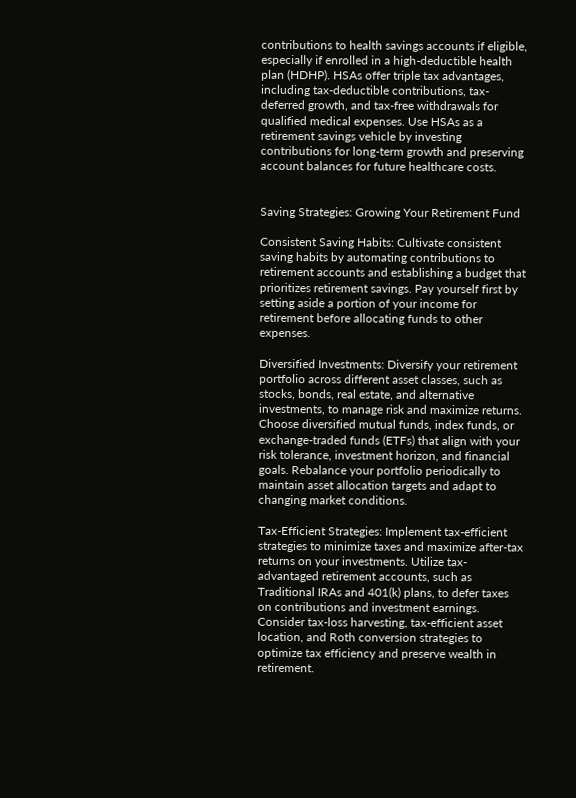contributions to health savings accounts if eligible, especially if enrolled in a high-deductible health plan (HDHP). HSAs offer triple tax advantages, including tax-deductible contributions, tax-deferred growth, and tax-free withdrawals for qualified medical expenses. Use HSAs as a retirement savings vehicle by investing contributions for long-term growth and preserving account balances for future healthcare costs.


Saving Strategies: Growing Your Retirement Fund

Consistent Saving Habits: Cultivate consistent saving habits by automating contributions to retirement accounts and establishing a budget that prioritizes retirement savings. Pay yourself first by setting aside a portion of your income for retirement before allocating funds to other expenses.

Diversified Investments: Diversify your retirement portfolio across different asset classes, such as stocks, bonds, real estate, and alternative investments, to manage risk and maximize returns. Choose diversified mutual funds, index funds, or exchange-traded funds (ETFs) that align with your risk tolerance, investment horizon, and financial goals. Rebalance your portfolio periodically to maintain asset allocation targets and adapt to changing market conditions.

Tax-Efficient Strategies: Implement tax-efficient strategies to minimize taxes and maximize after-tax returns on your investments. Utilize tax-advantaged retirement accounts, such as Traditional IRAs and 401(k) plans, to defer taxes on contributions and investment earnings. Consider tax-loss harvesting, tax-efficient asset location, and Roth conversion strategies to optimize tax efficiency and preserve wealth in retirement.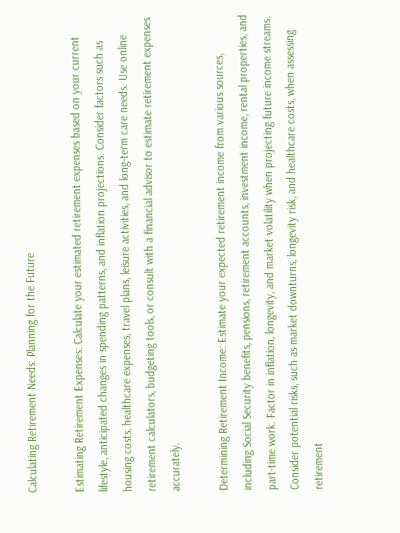Calculating Retirement Needs: Planning for the Future

Estimating Retirement Expenses: Calculate your estimated retirement expenses based on your current lifestyle, anticipated changes in spending patterns, and inflation projections. Consider factors such as housing costs, healthcare expenses, travel plans, leisure activities, and long-term care needs. Use online retirement calculators, budgeting tools, or consult with a financial advisor to estimate retirement expenses accurately.

Determining Retirement Income: Estimate your expected retirement income from various sources, including Social Security benefits, pensions, retirement accounts, investment income, rental properties, and part-time work. Factor in inflation, longevity, and market volatility when projecting future income streams. Consider potential risks, such as market downturns, longevity risk, and healthcare costs, when assessing retirement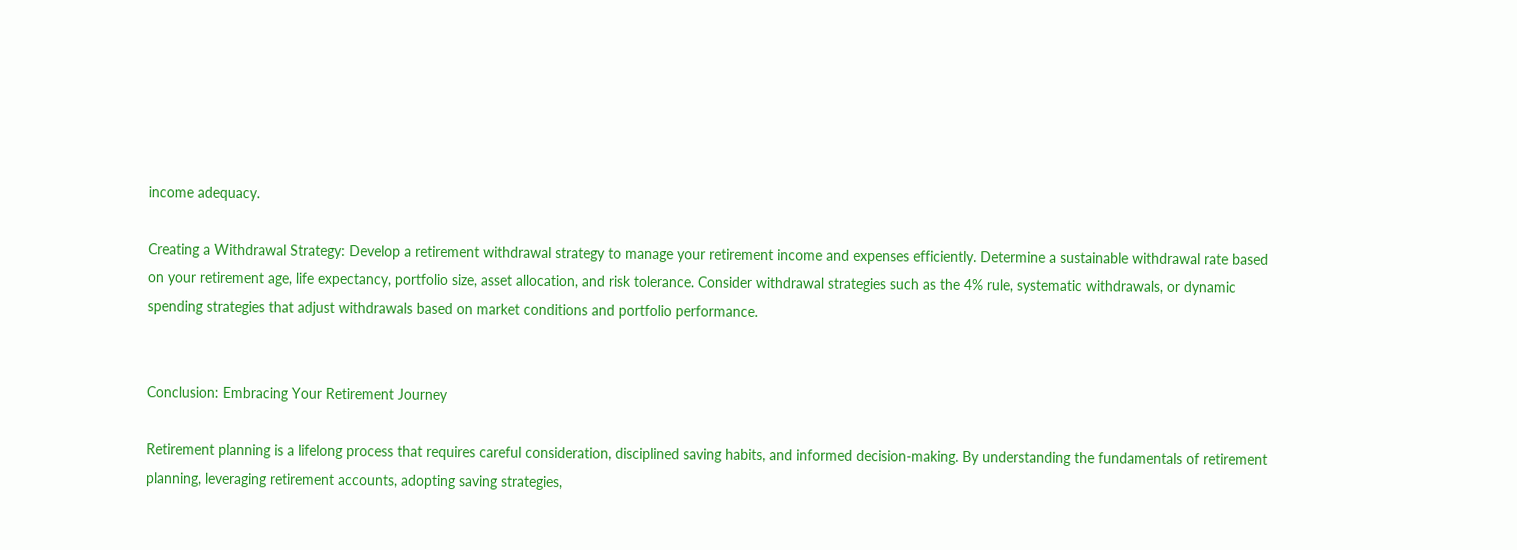income adequacy.

Creating a Withdrawal Strategy: Develop a retirement withdrawal strategy to manage your retirement income and expenses efficiently. Determine a sustainable withdrawal rate based on your retirement age, life expectancy, portfolio size, asset allocation, and risk tolerance. Consider withdrawal strategies such as the 4% rule, systematic withdrawals, or dynamic spending strategies that adjust withdrawals based on market conditions and portfolio performance.


Conclusion: Embracing Your Retirement Journey

Retirement planning is a lifelong process that requires careful consideration, disciplined saving habits, and informed decision-making. By understanding the fundamentals of retirement planning, leveraging retirement accounts, adopting saving strategies,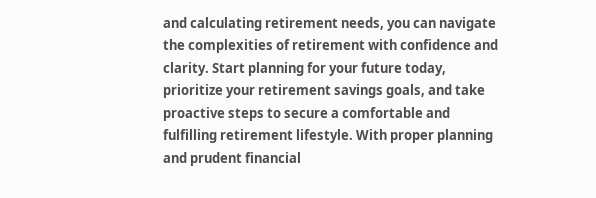and calculating retirement needs, you can navigate the complexities of retirement with confidence and clarity. Start planning for your future today, prioritize your retirement savings goals, and take proactive steps to secure a comfortable and fulfilling retirement lifestyle. With proper planning and prudent financial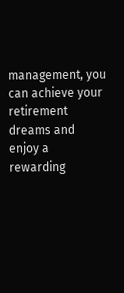management, you can achieve your retirement dreams and enjoy a rewarding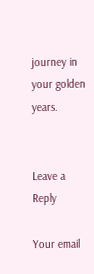journey in your golden years.


Leave a Reply

Your email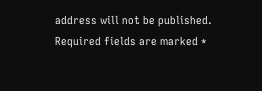address will not be published. Required fields are marked *